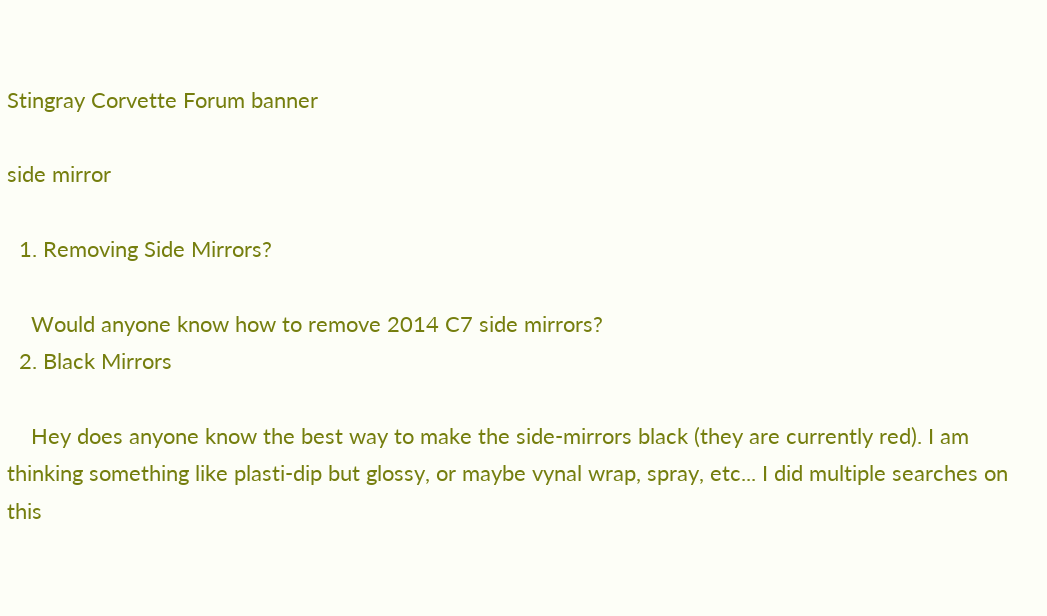Stingray Corvette Forum banner

side mirror

  1. Removing Side Mirrors?

    Would anyone know how to remove 2014 C7 side mirrors?
  2. Black Mirrors

    Hey does anyone know the best way to make the side-mirrors black (they are currently red). I am thinking something like plasti-dip but glossy, or maybe vynal wrap, spray, etc... I did multiple searches on this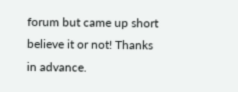forum but came up short believe it or not! Thanks in advance.